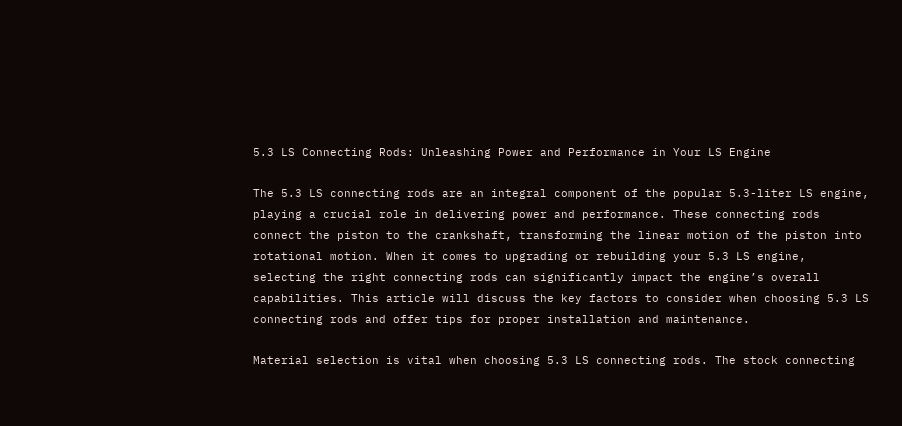5.3 LS Connecting Rods: Unleashing Power and Performance in Your LS Engine

The 5.3 LS connecting rods are an integral component of the popular 5.3-liter LS engine, playing a crucial role in delivering power and performance. These connecting rods connect the piston to the crankshaft, transforming the linear motion of the piston into rotational motion. When it comes to upgrading or rebuilding your 5.3 LS engine, selecting the right connecting rods can significantly impact the engine’s overall capabilities. This article will discuss the key factors to consider when choosing 5.3 LS connecting rods and offer tips for proper installation and maintenance.

Material selection is vital when choosing 5.3 LS connecting rods. The stock connecting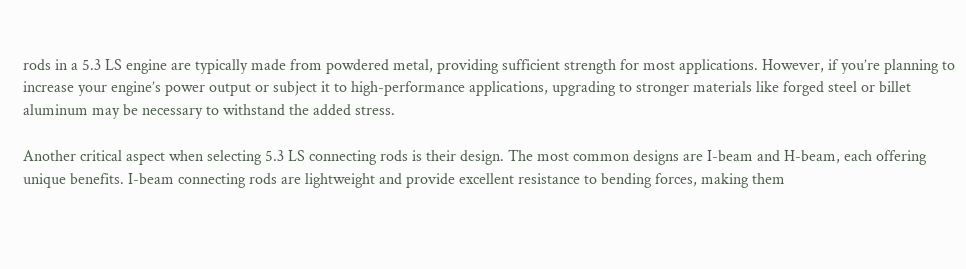rods in a 5.3 LS engine are typically made from powdered metal, providing sufficient strength for most applications. However, if you’re planning to increase your engine’s power output or subject it to high-performance applications, upgrading to stronger materials like forged steel or billet aluminum may be necessary to withstand the added stress.

Another critical aspect when selecting 5.3 LS connecting rods is their design. The most common designs are I-beam and H-beam, each offering unique benefits. I-beam connecting rods are lightweight and provide excellent resistance to bending forces, making them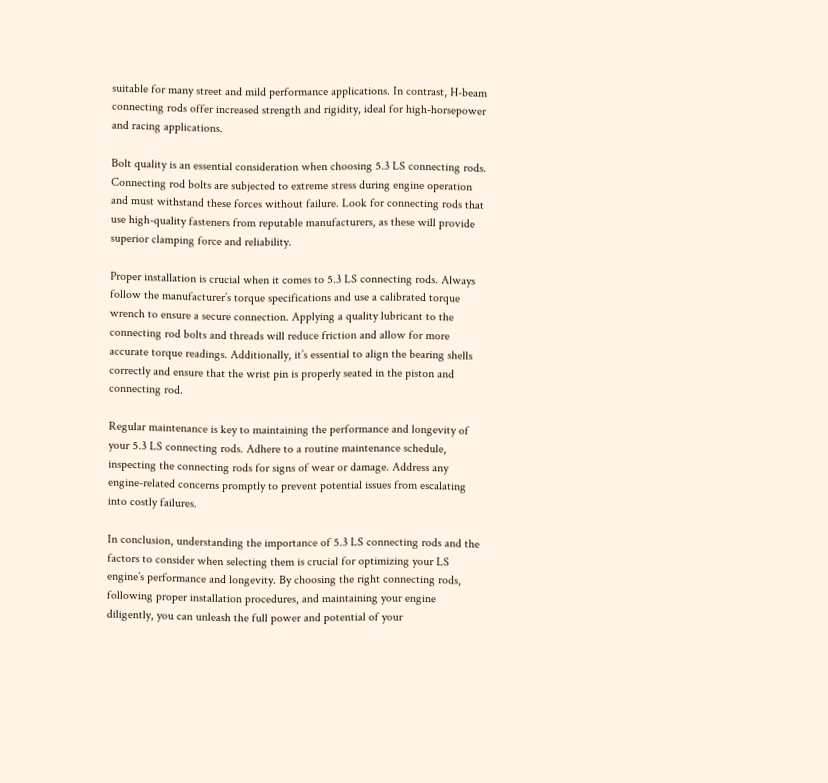suitable for many street and mild performance applications. In contrast, H-beam connecting rods offer increased strength and rigidity, ideal for high-horsepower and racing applications.

Bolt quality is an essential consideration when choosing 5.3 LS connecting rods. Connecting rod bolts are subjected to extreme stress during engine operation and must withstand these forces without failure. Look for connecting rods that use high-quality fasteners from reputable manufacturers, as these will provide superior clamping force and reliability.

Proper installation is crucial when it comes to 5.3 LS connecting rods. Always follow the manufacturer’s torque specifications and use a calibrated torque wrench to ensure a secure connection. Applying a quality lubricant to the connecting rod bolts and threads will reduce friction and allow for more accurate torque readings. Additionally, it’s essential to align the bearing shells correctly and ensure that the wrist pin is properly seated in the piston and connecting rod.

Regular maintenance is key to maintaining the performance and longevity of your 5.3 LS connecting rods. Adhere to a routine maintenance schedule, inspecting the connecting rods for signs of wear or damage. Address any engine-related concerns promptly to prevent potential issues from escalating into costly failures.

In conclusion, understanding the importance of 5.3 LS connecting rods and the factors to consider when selecting them is crucial for optimizing your LS engine’s performance and longevity. By choosing the right connecting rods, following proper installation procedures, and maintaining your engine diligently, you can unleash the full power and potential of your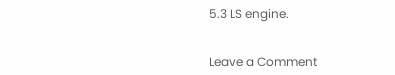5.3 LS engine.


Leave a Comment